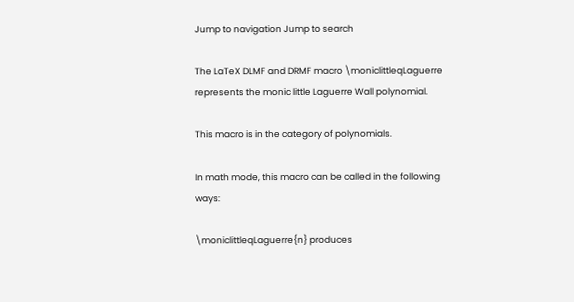Jump to navigation Jump to search

The LaTeX DLMF and DRMF macro \moniclittleqLaguerre represents the monic little Laguerre Wall polynomial.

This macro is in the category of polynomials.

In math mode, this macro can be called in the following ways:

\moniclittleqLaguerre{n} produces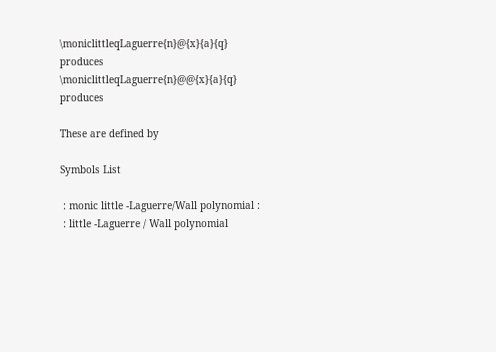\moniclittleqLaguerre{n}@{x}{a}{q} produces
\moniclittleqLaguerre{n}@@{x}{a}{q} produces

These are defined by

Symbols List

 : monic little -Laguerre/Wall polynomial :
 : little -Laguerre / Wall polynomial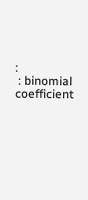:
 : binomial coefficient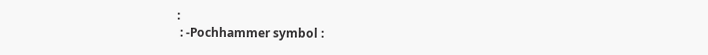:
 : -Pochhammer symbol :